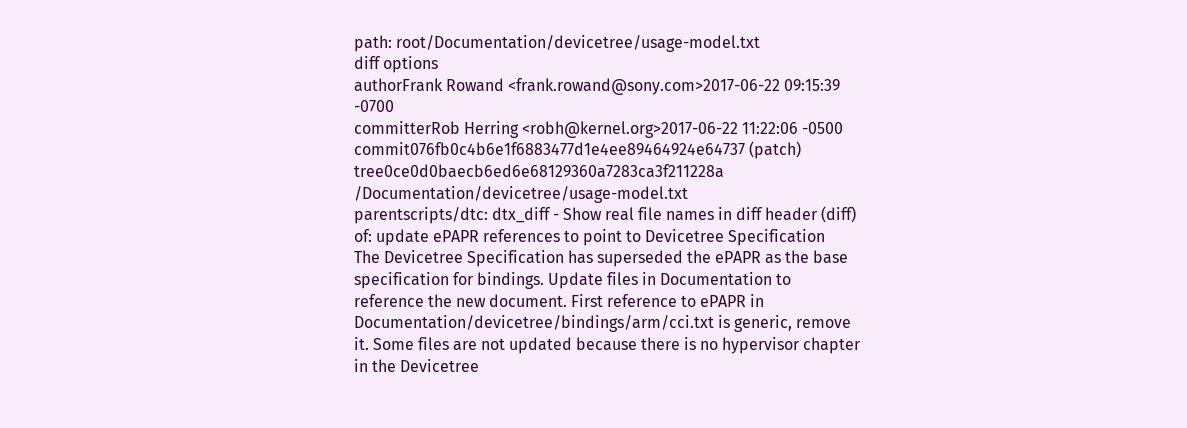path: root/Documentation/devicetree/usage-model.txt
diff options
authorFrank Rowand <frank.rowand@sony.com>2017-06-22 09:15:39 -0700
committerRob Herring <robh@kernel.org>2017-06-22 11:22:06 -0500
commit076fb0c4b6e1f6883477d1e4ee89464924e64737 (patch)
tree0ce0d0baecb6ed6e68129360a7283ca3f211228a /Documentation/devicetree/usage-model.txt
parentscripts/dtc: dtx_diff - Show real file names in diff header (diff)
of: update ePAPR references to point to Devicetree Specification
The Devicetree Specification has superseded the ePAPR as the base specification for bindings. Update files in Documentation to reference the new document. First reference to ePAPR in Documentation/devicetree/bindings/arm/cci.txt is generic, remove it. Some files are not updated because there is no hypervisor chapter in the Devicetree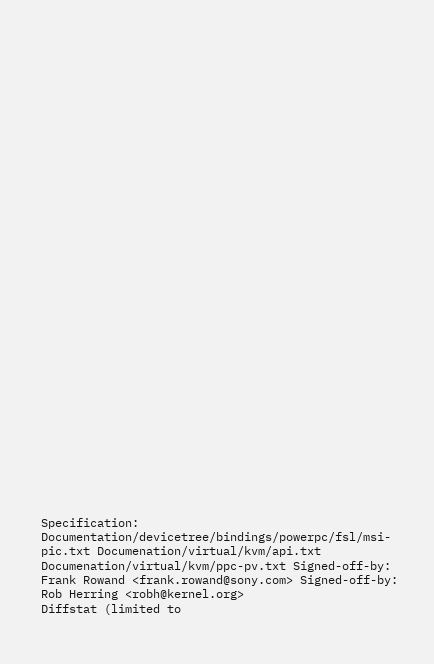Specification: Documentation/devicetree/bindings/powerpc/fsl/msi-pic.txt Documenation/virtual/kvm/api.txt Documenation/virtual/kvm/ppc-pv.txt Signed-off-by: Frank Rowand <frank.rowand@sony.com> Signed-off-by: Rob Herring <robh@kernel.org>
Diffstat (limited to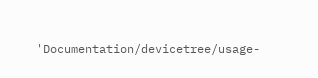'Documentation/devicetree/usage-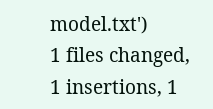model.txt')
1 files changed, 1 insertions, 1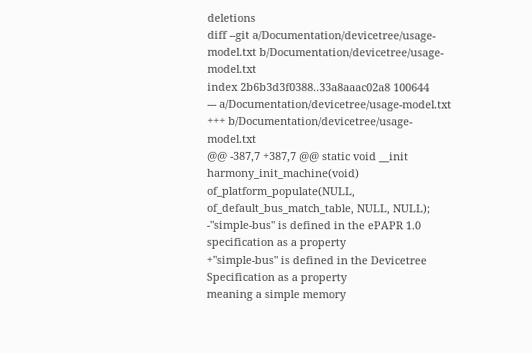deletions
diff --git a/Documentation/devicetree/usage-model.txt b/Documentation/devicetree/usage-model.txt
index 2b6b3d3f0388..33a8aaac02a8 100644
--- a/Documentation/devicetree/usage-model.txt
+++ b/Documentation/devicetree/usage-model.txt
@@ -387,7 +387,7 @@ static void __init harmony_init_machine(void)
of_platform_populate(NULL, of_default_bus_match_table, NULL, NULL);
-"simple-bus" is defined in the ePAPR 1.0 specification as a property
+"simple-bus" is defined in the Devicetree Specification as a property
meaning a simple memory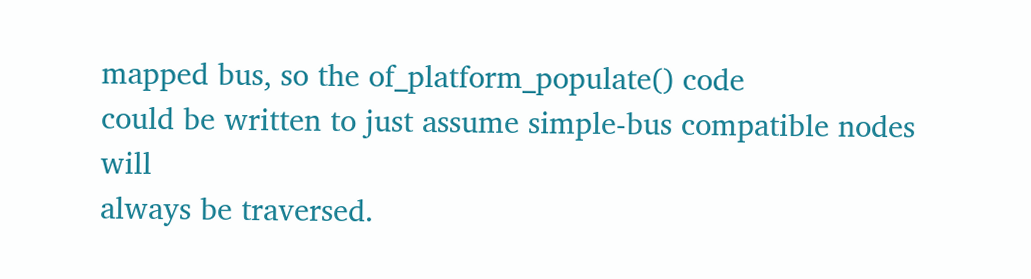mapped bus, so the of_platform_populate() code
could be written to just assume simple-bus compatible nodes will
always be traversed.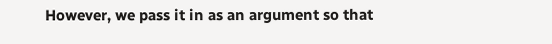However, we pass it in as an argument so that